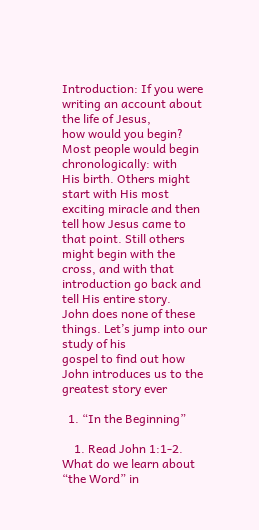Introduction: If you were writing an account about the life of Jesus,
how would you begin? Most people would begin chronologically: with
His birth. Others might start with His most exciting miracle and then
tell how Jesus came to that point. Still others might begin with the
cross, and with that introduction go back and tell His entire story.
John does none of these things. Let’s jump into our study of his
gospel to find out how John introduces us to the greatest story ever

  1. “In the Beginning”

    1. Read John 1:1-2. What do we learn about “the Word” in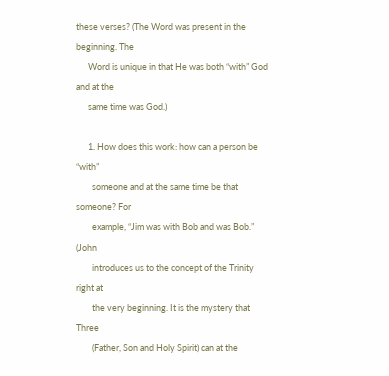these verses? (The Word was present in the beginning. The
      Word is unique in that He was both “with” God and at the
      same time was God.)

      1. How does this work: how can a person be “with”
        someone and at the same time be that someone? For
        example, “Jim was with Bob and was Bob.” (John
        introduces us to the concept of the Trinity right at
        the very beginning. It is the mystery that Three
        (Father, Son and Holy Spirit) can at the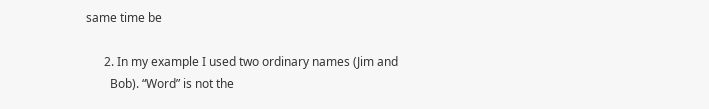same time be

      2. In my example I used two ordinary names (Jim and
        Bob). “Word” is not the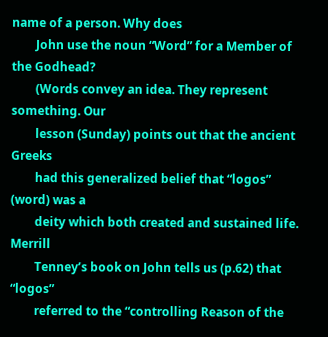name of a person. Why does
        John use the noun “Word” for a Member of the Godhead?
        (Words convey an idea. They represent something. Our
        lesson (Sunday) points out that the ancient Greeks
        had this generalized belief that “logos” (word) was a
        deity which both created and sustained life. Merrill
        Tenney’s book on John tells us (p.62) that “logos”
        referred to the “controlling Reason of the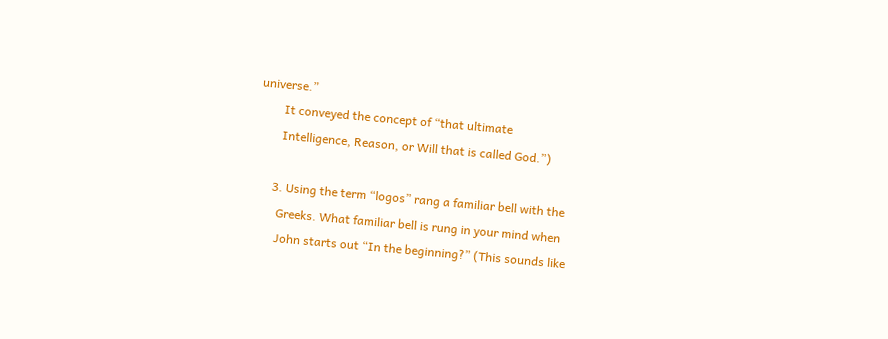universe.”
        It conveyed the concept of “that ultimate
        Intelligence, Reason, or Will that is called God.”)

      3. Using the term “logos” rang a familiar bell with the
        Greeks. What familiar bell is rung in your mind when
        John starts out “In the beginning?” (This sounds like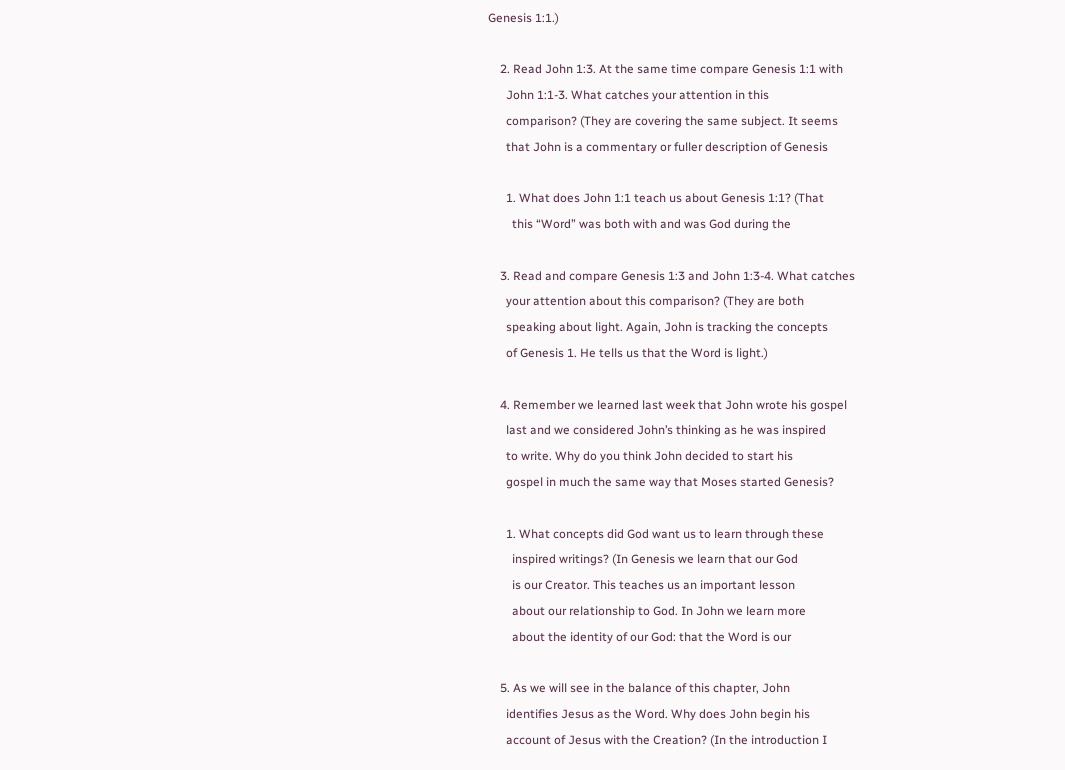Genesis 1:1.)

    2. Read John 1:3. At the same time compare Genesis 1:1 with
      John 1:1-3. What catches your attention in this
      comparison? (They are covering the same subject. It seems
      that John is a commentary or fuller description of Genesis

      1. What does John 1:1 teach us about Genesis 1:1? (That
        this “Word” was both with and was God during the

    3. Read and compare Genesis 1:3 and John 1:3-4. What catches
      your attention about this comparison? (They are both
      speaking about light. Again, John is tracking the concepts
      of Genesis 1. He tells us that the Word is light.)

    4. Remember we learned last week that John wrote his gospel
      last and we considered John’s thinking as he was inspired
      to write. Why do you think John decided to start his
      gospel in much the same way that Moses started Genesis?

      1. What concepts did God want us to learn through these
        inspired writings? (In Genesis we learn that our God
        is our Creator. This teaches us an important lesson
        about our relationship to God. In John we learn more
        about the identity of our God: that the Word is our

    5. As we will see in the balance of this chapter, John
      identifies Jesus as the Word. Why does John begin his
      account of Jesus with the Creation? (In the introduction I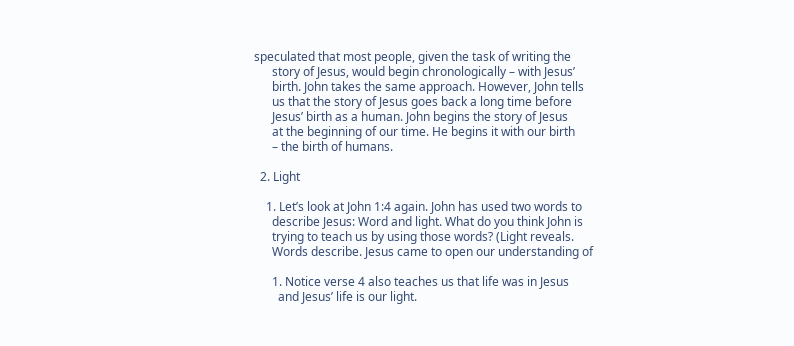speculated that most people, given the task of writing the
      story of Jesus, would begin chronologically – with Jesus’
      birth. John takes the same approach. However, John tells
      us that the story of Jesus goes back a long time before
      Jesus’ birth as a human. John begins the story of Jesus
      at the beginning of our time. He begins it with our birth
      – the birth of humans.

  2. Light

    1. Let’s look at John 1:4 again. John has used two words to
      describe Jesus: Word and light. What do you think John is
      trying to teach us by using those words? (Light reveals.
      Words describe. Jesus came to open our understanding of

      1. Notice verse 4 also teaches us that life was in Jesus
        and Jesus’ life is our light.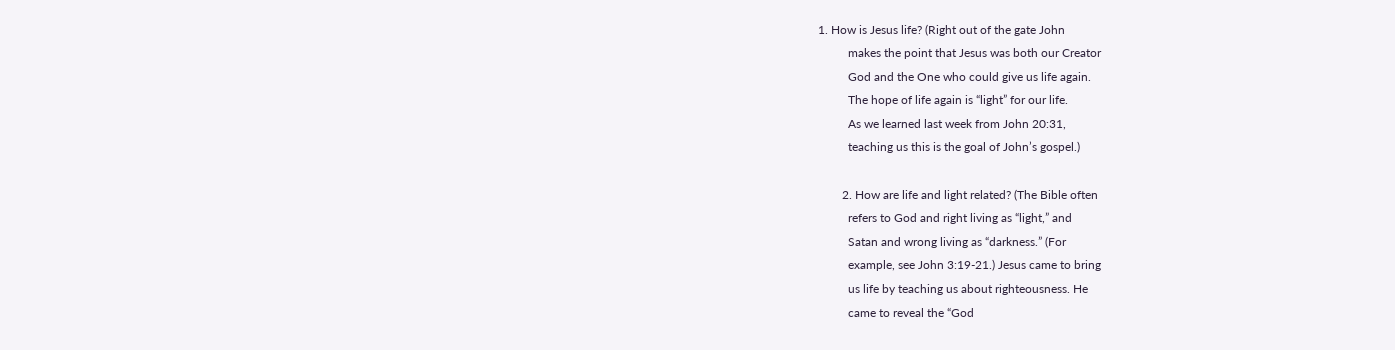1. How is Jesus life? (Right out of the gate John
          makes the point that Jesus was both our Creator
          God and the One who could give us life again.
          The hope of life again is “light” for our life.
          As we learned last week from John 20:31,
          teaching us this is the goal of John’s gospel.)

        2. How are life and light related? (The Bible often
          refers to God and right living as “light,” and
          Satan and wrong living as “darkness.” (For
          example, see John 3:19-21.) Jesus came to bring
          us life by teaching us about righteousness. He
          came to reveal the “God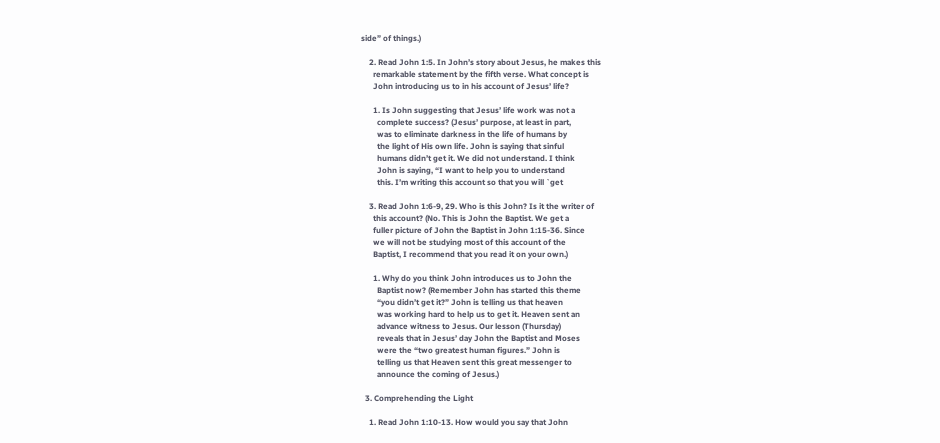side” of things.)

    2. Read John 1:5. In John’s story about Jesus, he makes this
      remarkable statement by the fifth verse. What concept is
      John introducing us to in his account of Jesus’ life?

      1. Is John suggesting that Jesus’ life work was not a
        complete success? (Jesus’ purpose, at least in part,
        was to eliminate darkness in the life of humans by
        the light of His own life. John is saying that sinful
        humans didn’t get it. We did not understand. I think
        John is saying, “I want to help you to understand
        this. I’m writing this account so that you will `get

    3. Read John 1:6-9, 29. Who is this John? Is it the writer of
      this account? (No. This is John the Baptist. We get a
      fuller picture of John the Baptist in John 1:15-36. Since
      we will not be studying most of this account of the
      Baptist, I recommend that you read it on your own.)

      1. Why do you think John introduces us to John the
        Baptist now? (Remember John has started this theme
        “you didn’t get it?” John is telling us that heaven
        was working hard to help us to get it. Heaven sent an
        advance witness to Jesus. Our lesson (Thursday)
        reveals that in Jesus’ day John the Baptist and Moses
        were the “two greatest human figures.” John is
        telling us that Heaven sent this great messenger to
        announce the coming of Jesus.)

  3. Comprehending the Light

    1. Read John 1:10-13. How would you say that John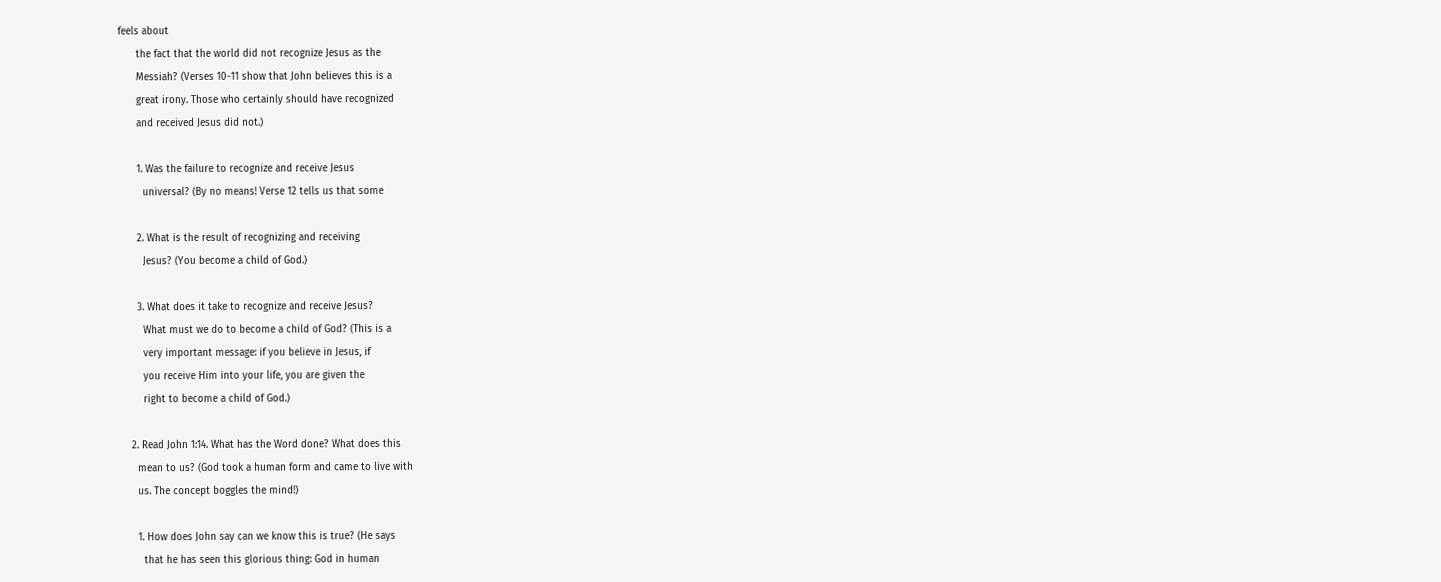feels about
      the fact that the world did not recognize Jesus as the
      Messiah? (Verses 10-11 show that John believes this is a
      great irony. Those who certainly should have recognized
      and received Jesus did not.)

      1. Was the failure to recognize and receive Jesus
        universal? (By no means! Verse 12 tells us that some

      2. What is the result of recognizing and receiving
        Jesus? (You become a child of God.)

      3. What does it take to recognize and receive Jesus?
        What must we do to become a child of God? (This is a
        very important message: if you believe in Jesus, if
        you receive Him into your life, you are given the
        right to become a child of God.)

    2. Read John 1:14. What has the Word done? What does this
      mean to us? (God took a human form and came to live with
      us. The concept boggles the mind!)

      1. How does John say can we know this is true? (He says
        that he has seen this glorious thing: God in human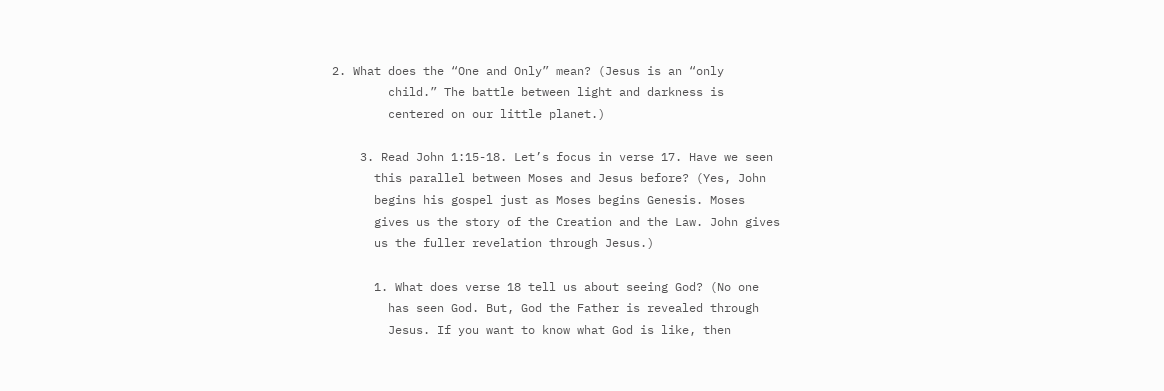2. What does the “One and Only” mean? (Jesus is an “only
        child.” The battle between light and darkness is
        centered on our little planet.)

    3. Read John 1:15-18. Let’s focus in verse 17. Have we seen
      this parallel between Moses and Jesus before? (Yes, John
      begins his gospel just as Moses begins Genesis. Moses
      gives us the story of the Creation and the Law. John gives
      us the fuller revelation through Jesus.)

      1. What does verse 18 tell us about seeing God? (No one
        has seen God. But, God the Father is revealed through
        Jesus. If you want to know what God is like, then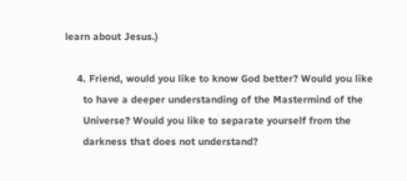learn about Jesus.)

    4. Friend, would you like to know God better? Would you like
      to have a deeper understanding of the Mastermind of the
      Universe? Would you like to separate yourself from the
      darkness that does not understand?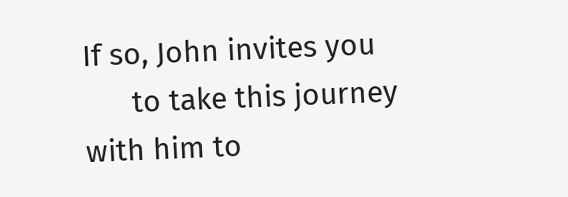If so, John invites you
      to take this journey with him to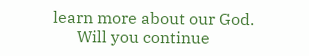learn more about our God.
      Will you continue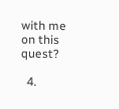with me on this quest?

  4.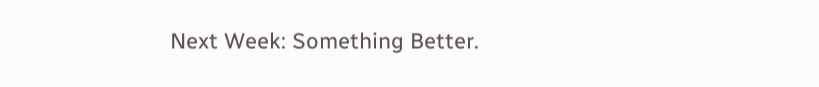Next Week: Something Better.